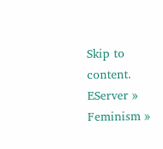Skip to content.
EServer » Feminism »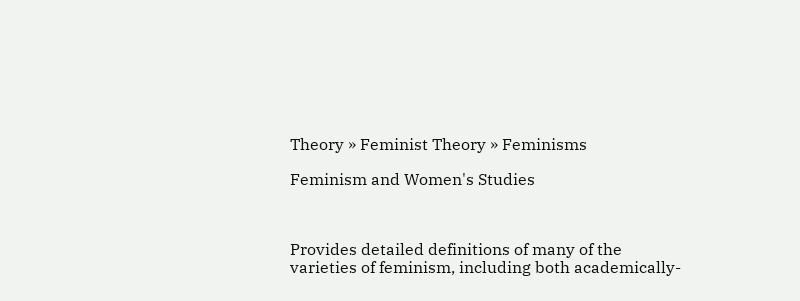Theory » Feminist Theory » Feminisms

Feminism and Women's Studies



Provides detailed definitions of many of the varieties of feminism, including both academically-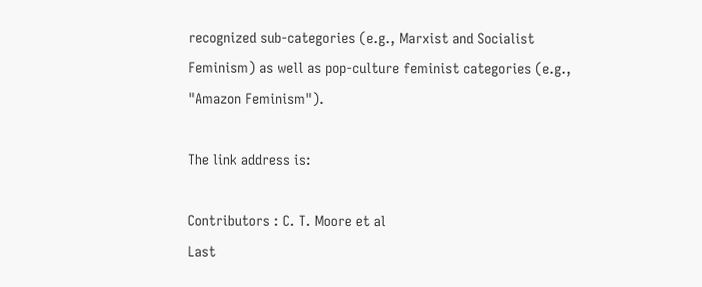recognized sub-categories (e.g., Marxist and Socialist Feminism) as well as pop-culture feminist categories (e.g., "Amazon Feminism").

The link address is:

Contributors : C. T. Moore et al
Last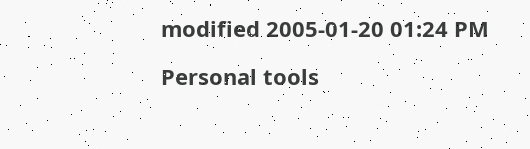modified 2005-01-20 01:24 PM

Personal tools